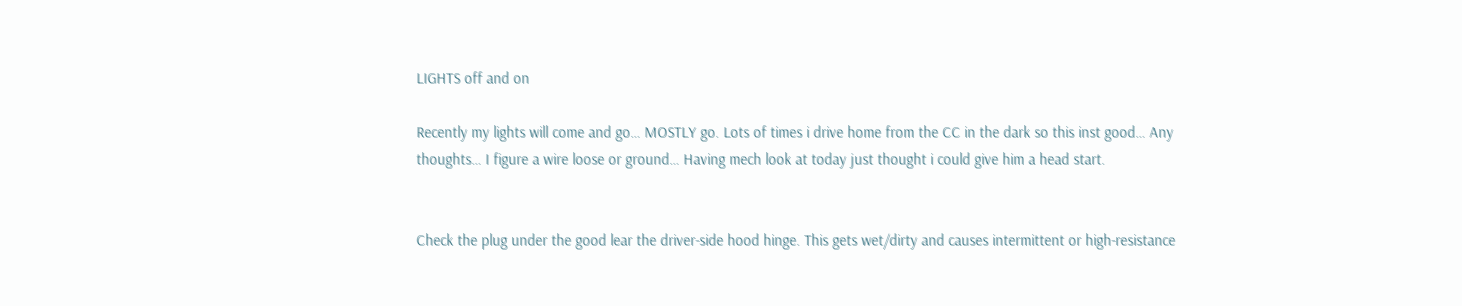LIGHTS off and on

Recently my lights will come and go… MOSTLY go. Lots of times i drive home from the CC in the dark so this inst good… Any thoughts… I figure a wire loose or ground… Having mech look at today just thought i could give him a head start.


Check the plug under the good lear the driver-side hood hinge. This gets wet/dirty and causes intermittent or high-resistance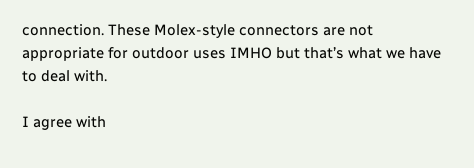connection. These Molex-style connectors are not appropriate for outdoor uses IMHO but that’s what we have to deal with.

I agree with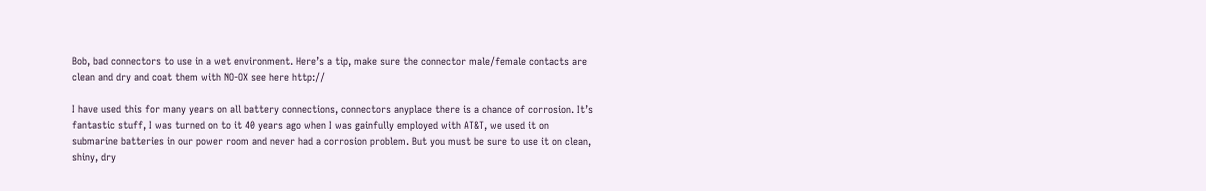Bob, bad connectors to use in a wet environment. Here’s a tip, make sure the connector male/female contacts are clean and dry and coat them with NO-OX see here http://

I have used this for many years on all battery connections, connectors anyplace there is a chance of corrosion. It’s fantastic stuff, I was turned on to it 40 years ago when I was gainfully employed with AT&T, we used it on submarine batteries in our power room and never had a corrosion problem. But you must be sure to use it on clean, shiny, dry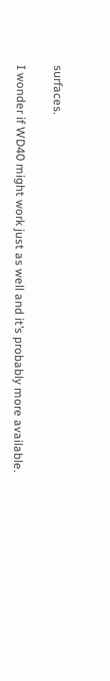surfaces.

I wonder if WD40 might work just as well and it’s probably more available.